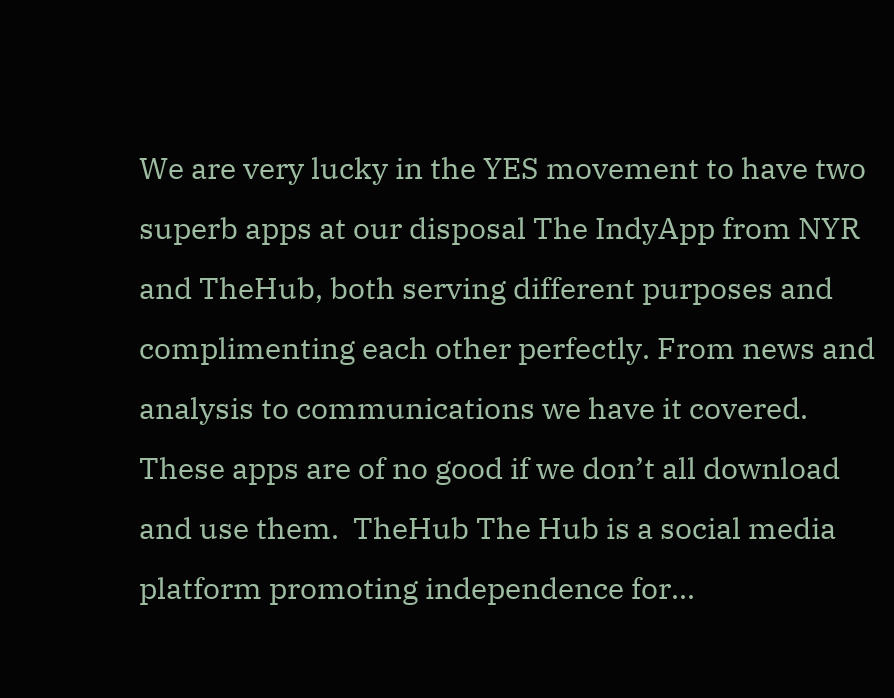We are very lucky in the YES movement to have two superb apps at our disposal The IndyApp from NYR and TheHub, both serving different purposes and complimenting each other perfectly. From news and analysis to communications we have it covered. These apps are of no good if we don’t all download and use them.  TheHub The Hub is a social media platform promoting independence for...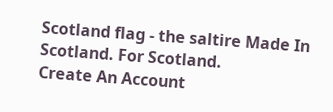Scotland flag - the saltire Made In Scotland. For Scotland.
Create An Account